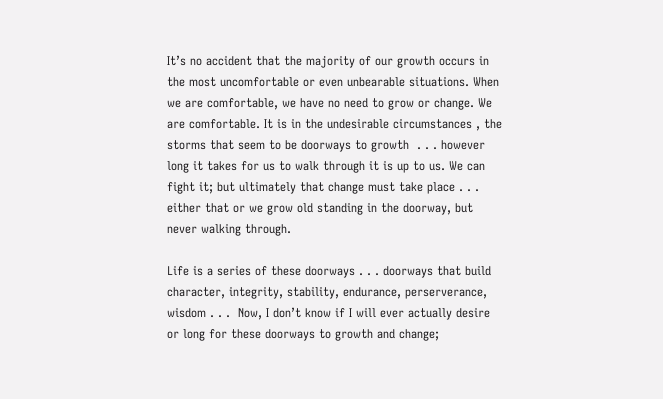It’s no accident that the majority of our growth occurs in the most uncomfortable or even unbearable situations. When we are comfortable, we have no need to grow or change. We are comfortable. It is in the undesirable circumstances , the storms that seem to be doorways to growth  . . . however long it takes for us to walk through it is up to us. We can fight it; but ultimately that change must take place . . . either that or we grow old standing in the doorway, but never walking through.

Life is a series of these doorways . . . doorways that build character, integrity, stability, endurance, perserverance, wisdom . . .  Now, I don’t know if I will ever actually desire or long for these doorways to growth and change;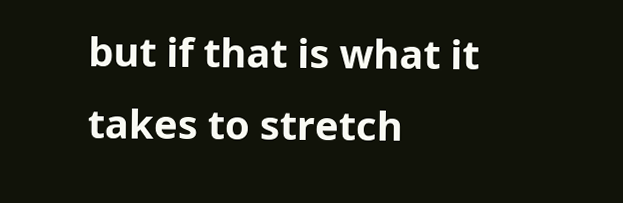but if that is what it takes to stretch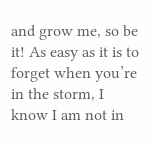and grow me, so be it! As easy as it is to forget when you’re in the storm, I know I am not in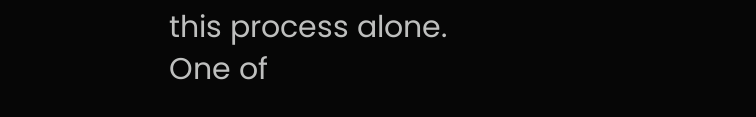this process alone. One of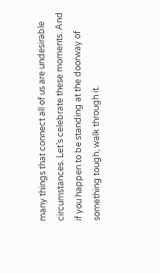many things that connect all of us are undesirable circumstances. Let’s celebrate these moments. And if you happen to be standing at the doorway of something tough, walk through it.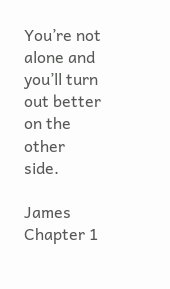You’re not alone and you’ll turn out better on the other side.

James Chapter 1